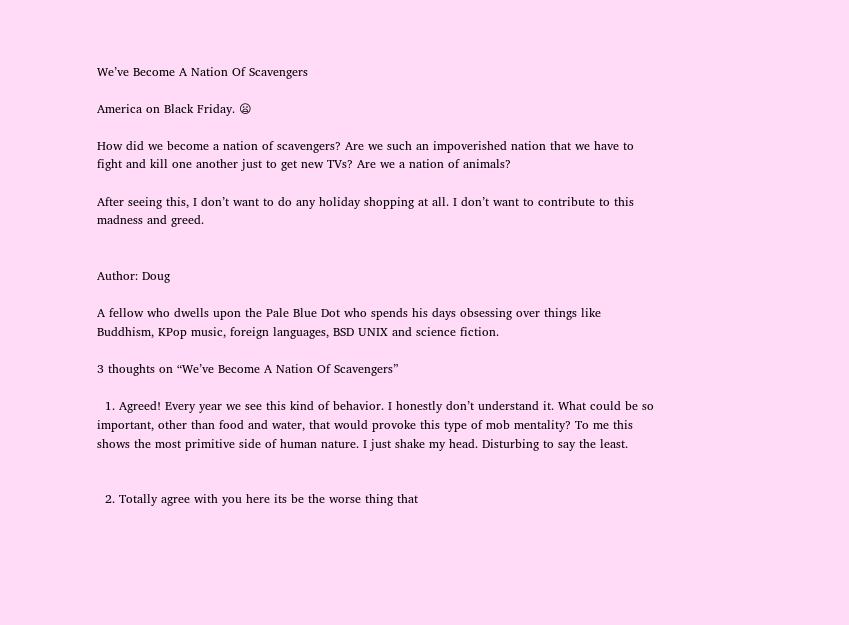We’ve Become A Nation Of Scavengers

America on Black Friday. 😦

How did we become a nation of scavengers? Are we such an impoverished nation that we have to fight and kill one another just to get new TVs? Are we a nation of animals?

After seeing this, I don’t want to do any holiday shopping at all. I don’t want to contribute to this madness and greed.


Author: Doug

A fellow who dwells upon the Pale Blue Dot who spends his days obsessing over things like Buddhism, KPop music, foreign languages, BSD UNIX and science fiction.

3 thoughts on “We’ve Become A Nation Of Scavengers”

  1. Agreed! Every year we see this kind of behavior. I honestly don’t understand it. What could be so important, other than food and water, that would provoke this type of mob mentality? To me this shows the most primitive side of human nature. I just shake my head. Disturbing to say the least.


  2. Totally agree with you here its be the worse thing that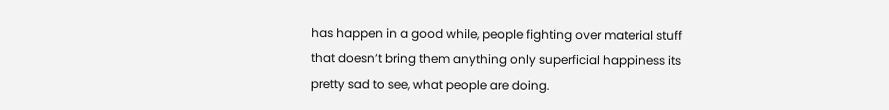has happen in a good while, people fighting over material stuff that doesn’t bring them anything only superficial happiness its pretty sad to see, what people are doing.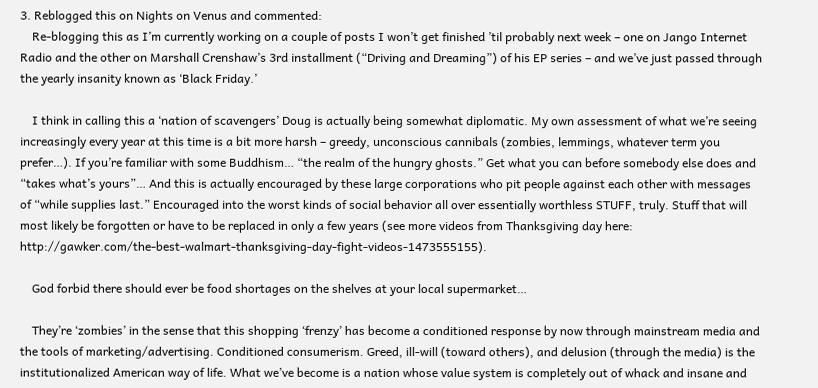3. Reblogged this on Nights on Venus and commented:
    Re-blogging this as I’m currently working on a couple of posts I won’t get finished ’til probably next week – one on Jango Internet Radio and the other on Marshall Crenshaw’s 3rd installment (“Driving and Dreaming”) of his EP series – and we’ve just passed through the yearly insanity known as ‘Black Friday.’

    I think in calling this a ‘nation of scavengers’ Doug is actually being somewhat diplomatic. My own assessment of what we’re seeing increasingly every year at this time is a bit more harsh – greedy, unconscious cannibals (zombies, lemmings, whatever term you prefer…). If you’re familiar with some Buddhism… “the realm of the hungry ghosts.” Get what you can before somebody else does and “takes what’s yours”… And this is actually encouraged by these large corporations who pit people against each other with messages of “while supplies last.” Encouraged into the worst kinds of social behavior all over essentially worthless STUFF, truly. Stuff that will most likely be forgotten or have to be replaced in only a few years (see more videos from Thanksgiving day here: http://gawker.com/the-best-walmart-thanksgiving-day-fight-videos-1473555155).

    God forbid there should ever be food shortages on the shelves at your local supermarket…

    They’re ‘zombies’ in the sense that this shopping ‘frenzy’ has become a conditioned response by now through mainstream media and the tools of marketing/advertising. Conditioned consumerism. Greed, ill-will (toward others), and delusion (through the media) is the institutionalized American way of life. What we’ve become is a nation whose value system is completely out of whack and insane and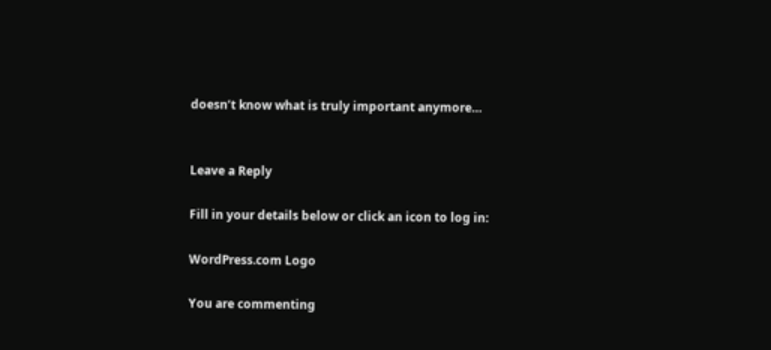doesn’t know what is truly important anymore…


Leave a Reply

Fill in your details below or click an icon to log in:

WordPress.com Logo

You are commenting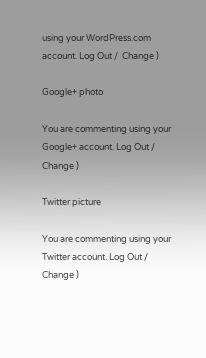using your WordPress.com account. Log Out /  Change )

Google+ photo

You are commenting using your Google+ account. Log Out /  Change )

Twitter picture

You are commenting using your Twitter account. Log Out /  Change )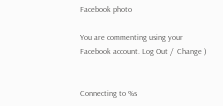Facebook photo

You are commenting using your Facebook account. Log Out /  Change )


Connecting to %s